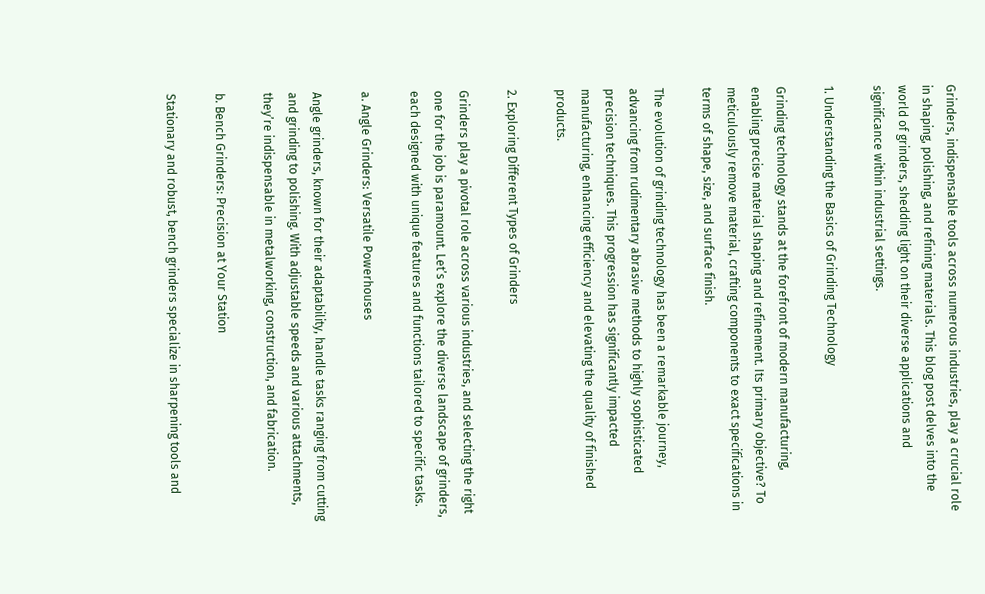Grinders, indispensable tools across numerous industries, play a crucial role in shaping, polishing, and refining materials. This blog post delves into the world of grinders, shedding light on their diverse applications and significance within industrial settings.

1. Understanding the Basics of Grinding Technology

Grinding technology stands at the forefront of modern manufacturing, enabling precise material shaping and refinement. Its primary objective? To meticulously remove material, crafting components to exact specifications in terms of shape, size, and surface finish.

The evolution of grinding technology has been a remarkable journey, advancing from rudimentary abrasive methods to highly sophisticated precision techniques. This progression has significantly impacted manufacturing, enhancing efficiency and elevating the quality of finished products.

2. Exploring Different Types of Grinders

Grinders play a pivotal role across various industries, and selecting the right one for the job is paramount. Let’s explore the diverse landscape of grinders, each designed with unique features and functions tailored to specific tasks.

a. Angle Grinders: Versatile Powerhouses

Angle grinders, known for their adaptability, handle tasks ranging from cutting and grinding to polishing. With adjustable speeds and various attachments, they’re indispensable in metalworking, construction, and fabrication.

b. Bench Grinders: Precision at Your Station

Stationary and robust, bench grinders specialize in sharpening tools and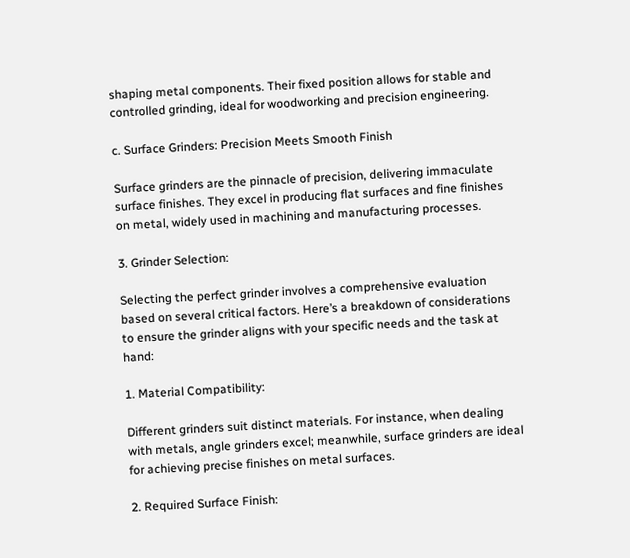shaping metal components. Their fixed position allows for stable and controlled grinding, ideal for woodworking and precision engineering.

c. Surface Grinders: Precision Meets Smooth Finish

Surface grinders are the pinnacle of precision, delivering immaculate surface finishes. They excel in producing flat surfaces and fine finishes on metal, widely used in machining and manufacturing processes.

3. Grinder Selection:

Selecting the perfect grinder involves a comprehensive evaluation based on several critical factors. Here’s a breakdown of considerations to ensure the grinder aligns with your specific needs and the task at hand:

1. Material Compatibility:

Different grinders suit distinct materials. For instance, when dealing with metals, angle grinders excel; meanwhile, surface grinders are ideal for achieving precise finishes on metal surfaces.

2. Required Surface Finish: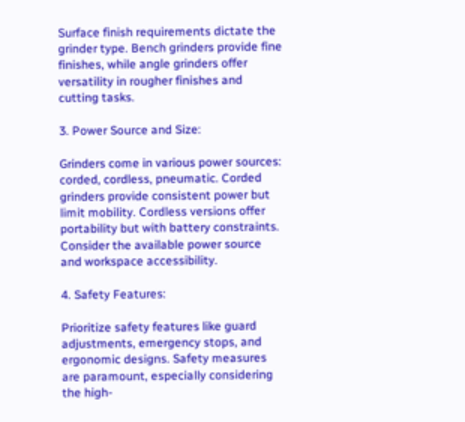Surface finish requirements dictate the grinder type. Bench grinders provide fine finishes, while angle grinders offer versatility in rougher finishes and cutting tasks.

3. Power Source and Size:

Grinders come in various power sources: corded, cordless, pneumatic. Corded grinders provide consistent power but limit mobility. Cordless versions offer portability but with battery constraints. Consider the available power source and workspace accessibility.

4. Safety Features:

Prioritize safety features like guard adjustments, emergency stops, and ergonomic designs. Safety measures are paramount, especially considering the high-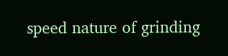speed nature of grinding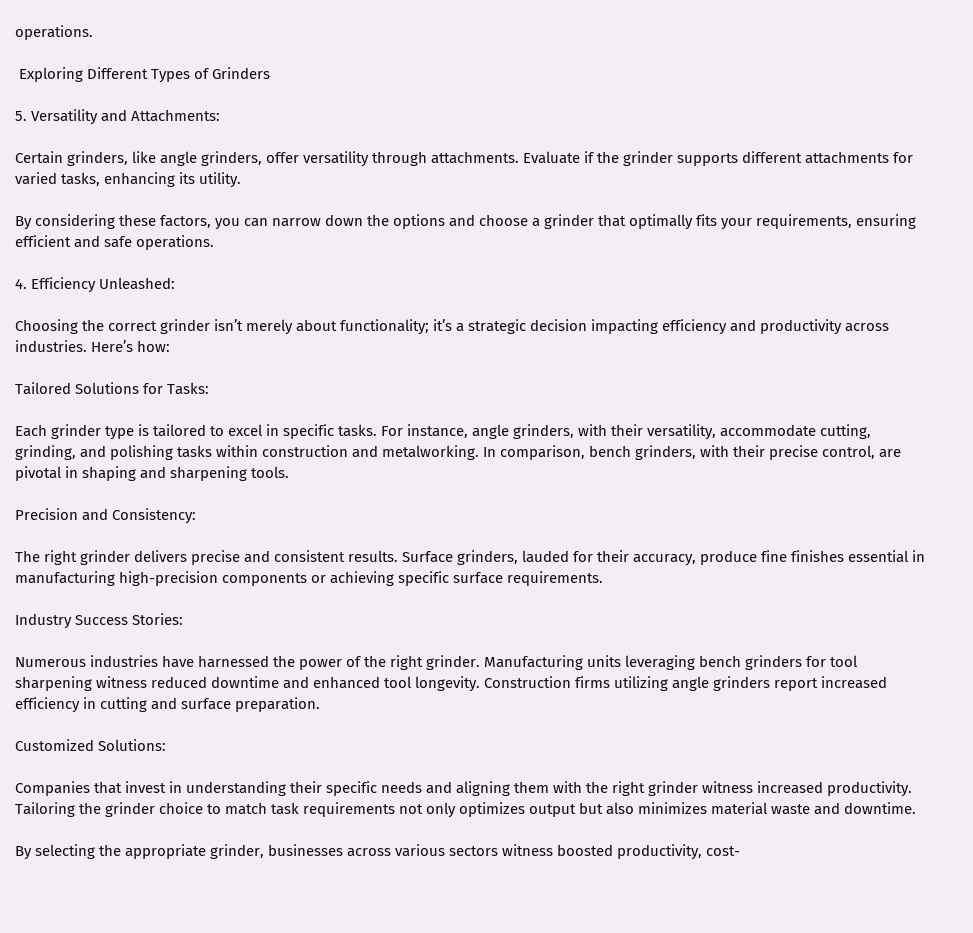operations.

 Exploring Different Types of Grinders

5. Versatility and Attachments:

Certain grinders, like angle grinders, offer versatility through attachments. Evaluate if the grinder supports different attachments for varied tasks, enhancing its utility.

By considering these factors, you can narrow down the options and choose a grinder that optimally fits your requirements, ensuring efficient and safe operations.

4. Efficiency Unleashed:

Choosing the correct grinder isn’t merely about functionality; it’s a strategic decision impacting efficiency and productivity across industries. Here’s how:

Tailored Solutions for Tasks:

Each grinder type is tailored to excel in specific tasks. For instance, angle grinders, with their versatility, accommodate cutting, grinding, and polishing tasks within construction and metalworking. In comparison, bench grinders, with their precise control, are pivotal in shaping and sharpening tools.

Precision and Consistency:

The right grinder delivers precise and consistent results. Surface grinders, lauded for their accuracy, produce fine finishes essential in manufacturing high-precision components or achieving specific surface requirements.

Industry Success Stories:

Numerous industries have harnessed the power of the right grinder. Manufacturing units leveraging bench grinders for tool sharpening witness reduced downtime and enhanced tool longevity. Construction firms utilizing angle grinders report increased efficiency in cutting and surface preparation.

Customized Solutions:

Companies that invest in understanding their specific needs and aligning them with the right grinder witness increased productivity. Tailoring the grinder choice to match task requirements not only optimizes output but also minimizes material waste and downtime.

By selecting the appropriate grinder, businesses across various sectors witness boosted productivity, cost-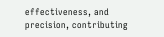effectiveness, and precision, contributing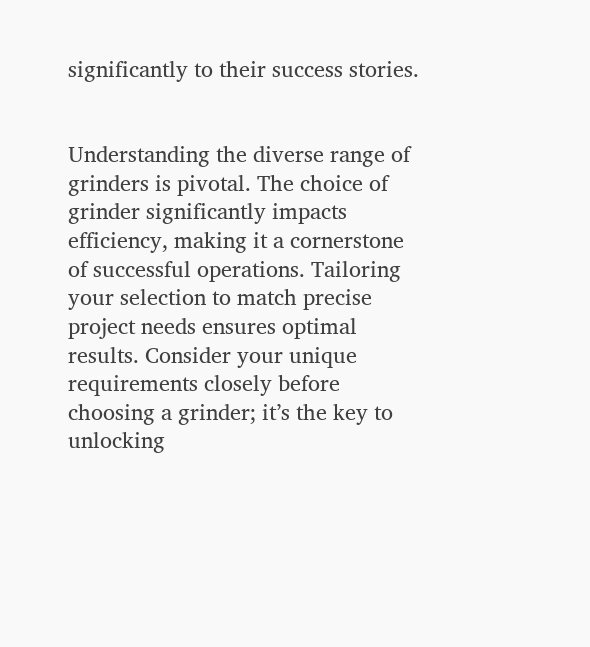significantly to their success stories.


Understanding the diverse range of grinders is pivotal. The choice of grinder significantly impacts efficiency, making it a cornerstone of successful operations. Tailoring your selection to match precise project needs ensures optimal results. Consider your unique requirements closely before choosing a grinder; it’s the key to unlocking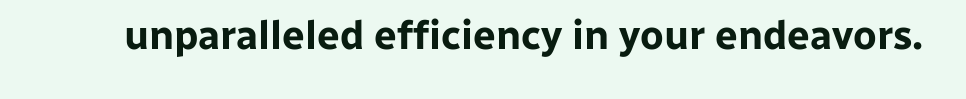unparalleled efficiency in your endeavors.